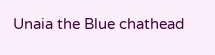Unaia the Blue chathead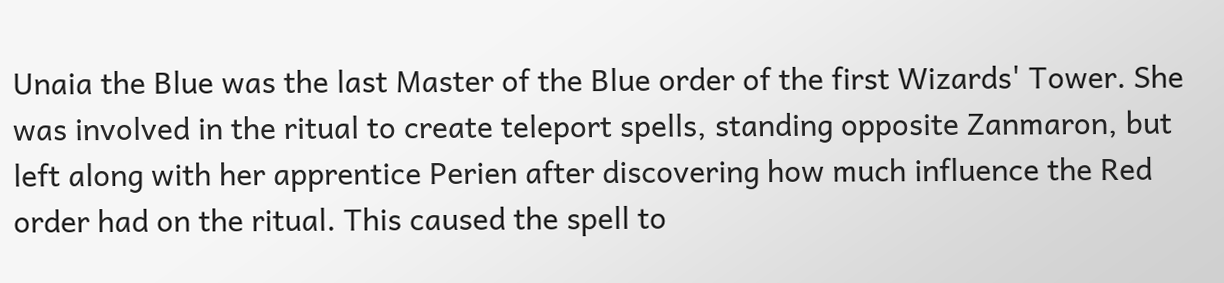Unaia the Blue was the last Master of the Blue order of the first Wizards' Tower. She was involved in the ritual to create teleport spells, standing opposite Zanmaron, but left along with her apprentice Perien after discovering how much influence the Red order had on the ritual. This caused the spell to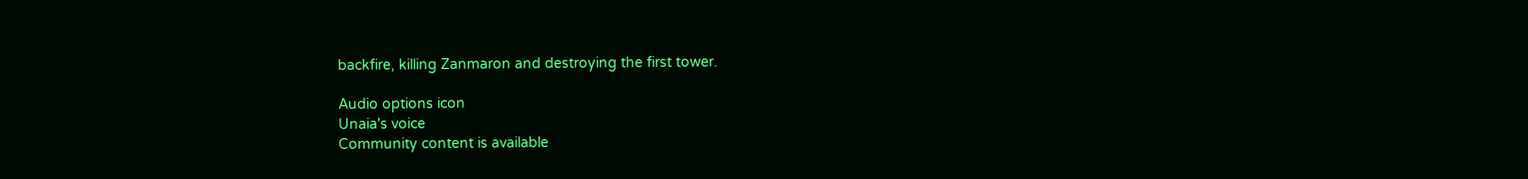backfire, killing Zanmaron and destroying the first tower.

Audio options icon
Unaia's voice
Community content is available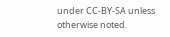under CC-BY-SA unless otherwise noted.